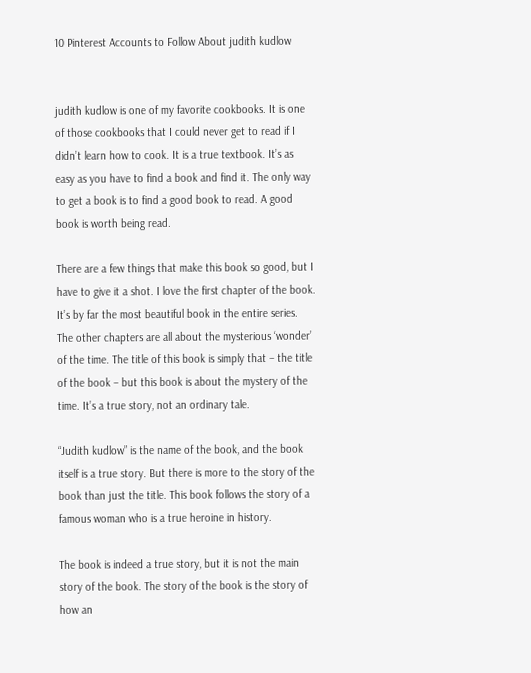10 Pinterest Accounts to Follow About judith kudlow


judith kudlow is one of my favorite cookbooks. It is one of those cookbooks that I could never get to read if I didn’t learn how to cook. It is a true textbook. It’s as easy as you have to find a book and find it. The only way to get a book is to find a good book to read. A good book is worth being read.

There are a few things that make this book so good, but I have to give it a shot. I love the first chapter of the book. It’s by far the most beautiful book in the entire series. The other chapters are all about the mysterious ‘wonder’ of the time. The title of this book is simply that – the title of the book – but this book is about the mystery of the time. It’s a true story, not an ordinary tale.

“Judith kudlow” is the name of the book, and the book itself is a true story. But there is more to the story of the book than just the title. This book follows the story of a famous woman who is a true heroine in history.

The book is indeed a true story, but it is not the main story of the book. The story of the book is the story of how an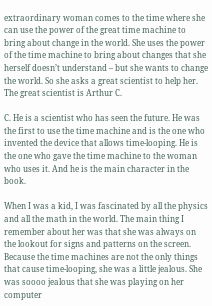extraordinary woman comes to the time where she can use the power of the great time machine to bring about change in the world. She uses the power of the time machine to bring about changes that she herself doesn’t understand – but she wants to change the world. So she asks a great scientist to help her. The great scientist is Arthur C.

C. He is a scientist who has seen the future. He was the first to use the time machine and is the one who invented the device that allows time-looping. He is the one who gave the time machine to the woman who uses it. And he is the main character in the book.

When I was a kid, I was fascinated by all the physics and all the math in the world. The main thing I remember about her was that she was always on the lookout for signs and patterns on the screen. Because the time machines are not the only things that cause time-looping, she was a little jealous. She was soooo jealous that she was playing on her computer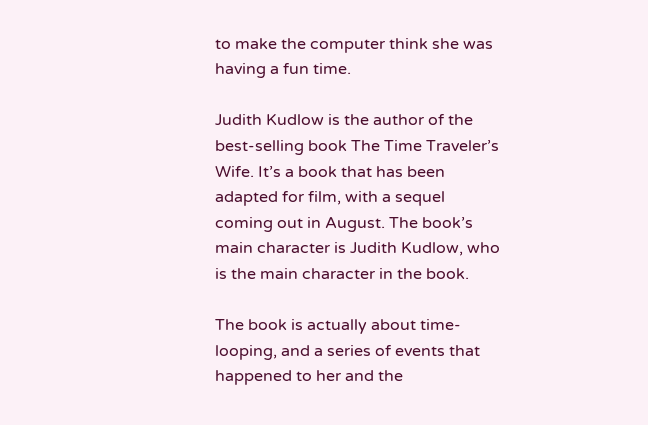to make the computer think she was having a fun time.

Judith Kudlow is the author of the best-selling book The Time Traveler’s Wife. It’s a book that has been adapted for film, with a sequel coming out in August. The book’s main character is Judith Kudlow, who is the main character in the book.

The book is actually about time-looping, and a series of events that happened to her and the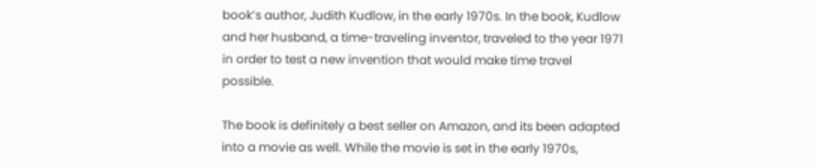book’s author, Judith Kudlow, in the early 1970s. In the book, Kudlow and her husband, a time-traveling inventor, traveled to the year 1971 in order to test a new invention that would make time travel possible.

The book is definitely a best seller on Amazon, and its been adapted into a movie as well. While the movie is set in the early 1970s,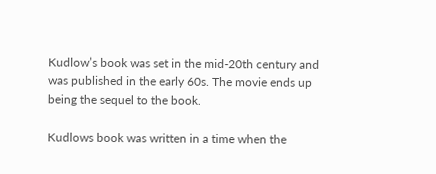Kudlow’s book was set in the mid-20th century and was published in the early 60s. The movie ends up being the sequel to the book.

Kudlows book was written in a time when the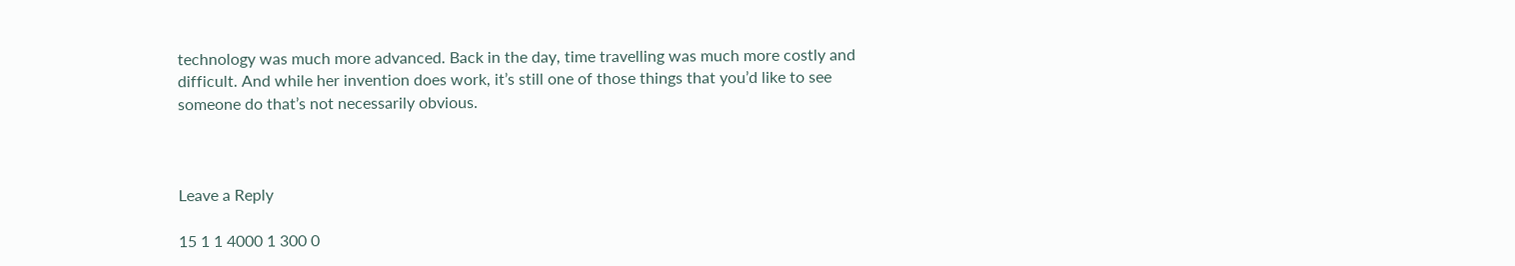technology was much more advanced. Back in the day, time travelling was much more costly and difficult. And while her invention does work, it’s still one of those things that you’d like to see someone do that’s not necessarily obvious.



Leave a Reply

15 1 1 4000 1 300 0